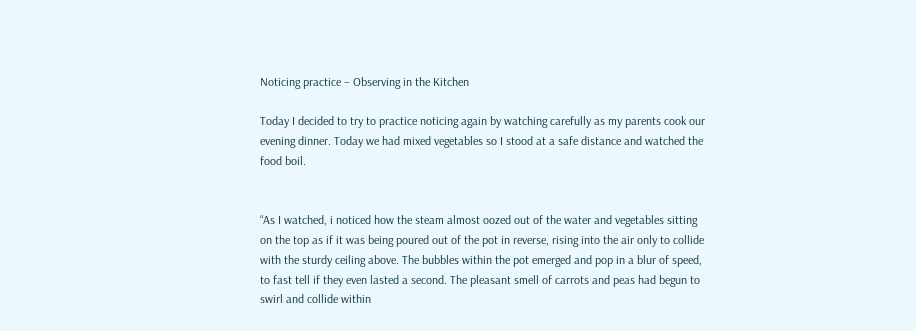Noticing practice – Observing in the Kitchen

Today I decided to try to practice noticing again by watching carefully as my parents cook our evening dinner. Today we had mixed vegetables so I stood at a safe distance and watched the food boil.


“As I watched, i noticed how the steam almost oozed out of the water and vegetables sitting on the top as if it was being poured out of the pot in reverse, rising into the air only to collide with the sturdy ceiling above. The bubbles within the pot emerged and pop in a blur of speed, to fast tell if they even lasted a second. The pleasant smell of carrots and peas had begun to swirl and collide within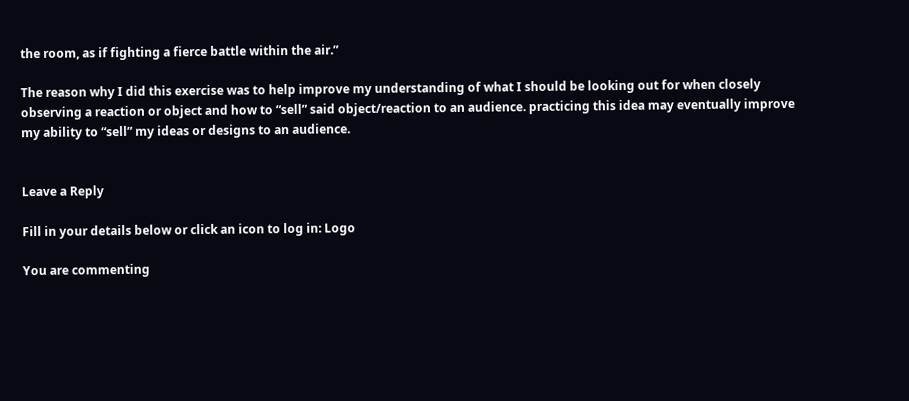the room, as if fighting a fierce battle within the air.”

The reason why I did this exercise was to help improve my understanding of what I should be looking out for when closely observing a reaction or object and how to “sell” said object/reaction to an audience. practicing this idea may eventually improve my ability to “sell” my ideas or designs to an audience.


Leave a Reply

Fill in your details below or click an icon to log in: Logo

You are commenting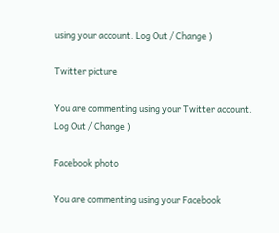using your account. Log Out / Change )

Twitter picture

You are commenting using your Twitter account. Log Out / Change )

Facebook photo

You are commenting using your Facebook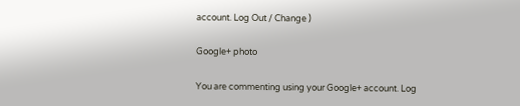account. Log Out / Change )

Google+ photo

You are commenting using your Google+ account. Log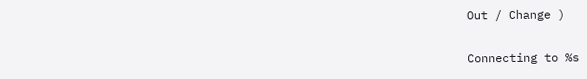Out / Change )

Connecting to %s